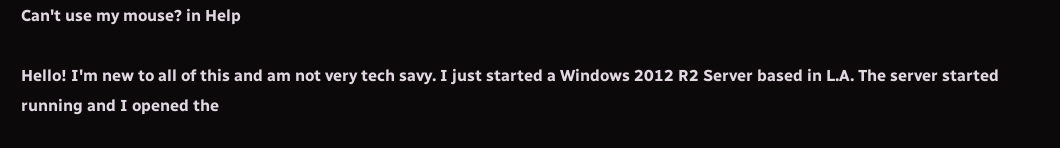Can't use my mouse? in Help

Hello! I'm new to all of this and am not very tech savy. I just started a Windows 2012 R2 Server based in L.A. The server started running and I opened the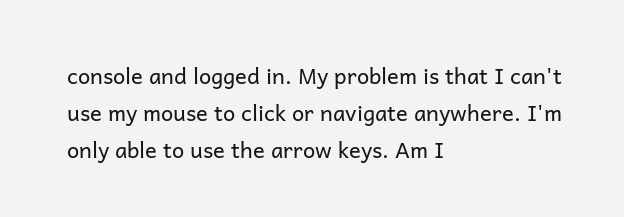console and logged in. My problem is that I can't use my mouse to click or navigate anywhere. I'm only able to use the arrow keys. Am I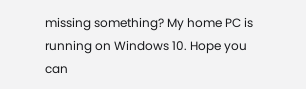missing something? My home PC is running on Windows 10. Hope you can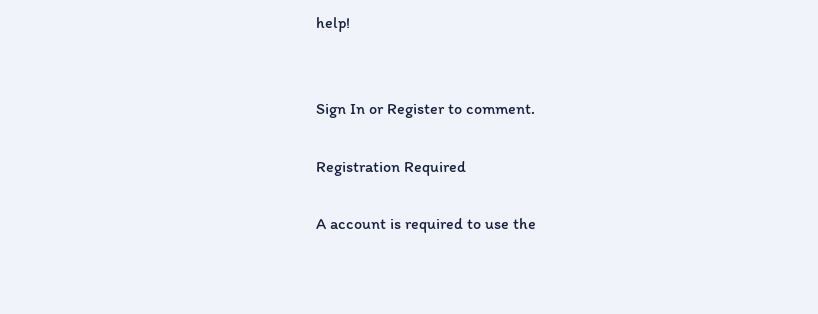help!


Sign In or Register to comment.

Registration Required

A account is required to use the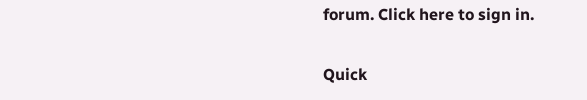forum. Click here to sign in.

Quick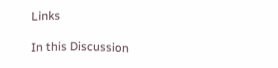Links

In this Discussion